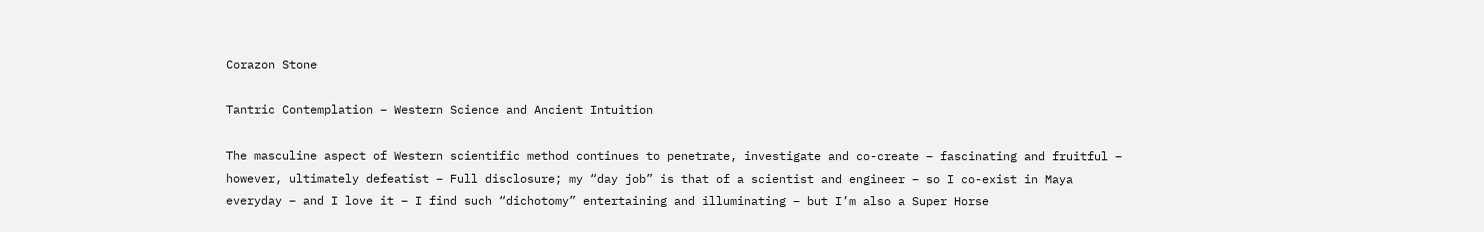Corazon Stone

Tantric Contemplation – Western Science and Ancient Intuition

The masculine aspect of Western scientific method continues to penetrate, investigate and co-create – fascinating and fruitful – however, ultimately defeatist – Full disclosure; my “day job” is that of a scientist and engineer – so I co-exist in Maya everyday – and I love it – I find such “dichotomy” entertaining and illuminating – but I’m also a Super Horse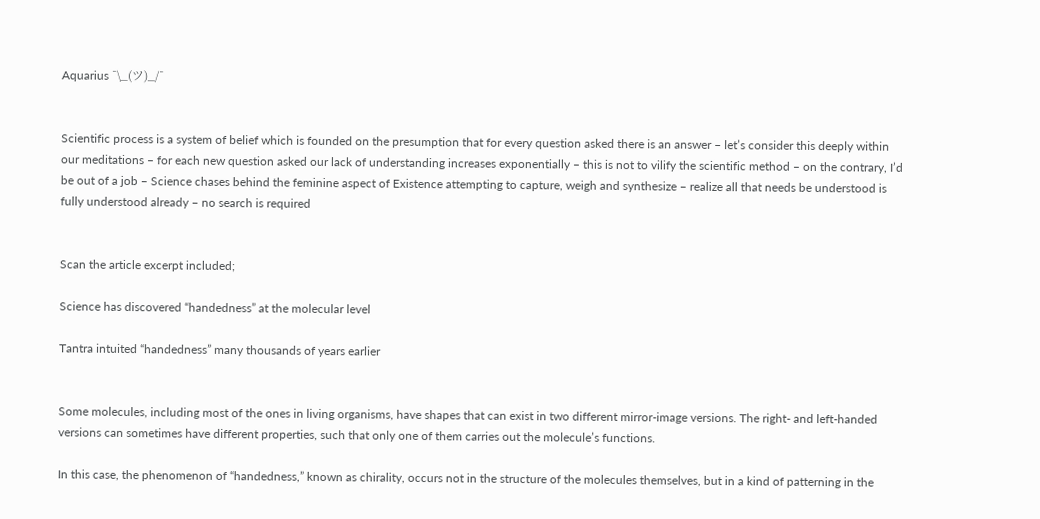Aquarius ¯\_(ツ)_/¯


Scientific process is a system of belief which is founded on the presumption that for every question asked there is an answer – let’s consider this deeply within our meditations – for each new question asked our lack of understanding increases exponentially – this is not to vilify the scientific method – on the contrary, I’d be out of a job – Science chases behind the feminine aspect of Existence attempting to capture, weigh and synthesize – realize all that needs be understood is fully understood already – no search is required


Scan the article excerpt included;

Science has discovered “handedness” at the molecular level

Tantra intuited “handedness” many thousands of years earlier


Some molecules, including most of the ones in living organisms, have shapes that can exist in two different mirror-image versions. The right- and left-handed versions can sometimes have different properties, such that only one of them carries out the molecule’s functions.

In this case, the phenomenon of “handedness,” known as chirality, occurs not in the structure of the molecules themselves, but in a kind of patterning in the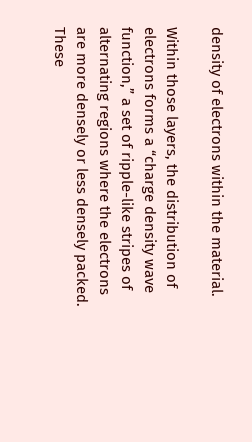density of electrons within the material.

Within those layers, the distribution of electrons forms a “charge density wave function,” a set of ripple-like stripes of alternating regions where the electrons are more densely or less densely packed. These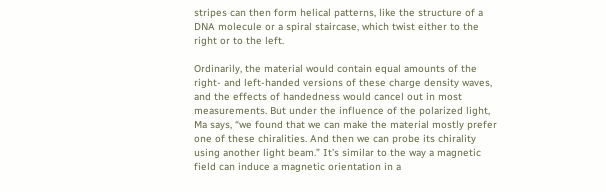stripes can then form helical patterns, like the structure of a DNA molecule or a spiral staircase, which twist either to the right or to the left.

Ordinarily, the material would contain equal amounts of the right- and left-handed versions of these charge density waves, and the effects of handedness would cancel out in most measurements. But under the influence of the polarized light, Ma says, “we found that we can make the material mostly prefer one of these chiralities. And then we can probe its chirality using another light beam.” It’s similar to the way a magnetic field can induce a magnetic orientation in a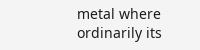metal where ordinarily its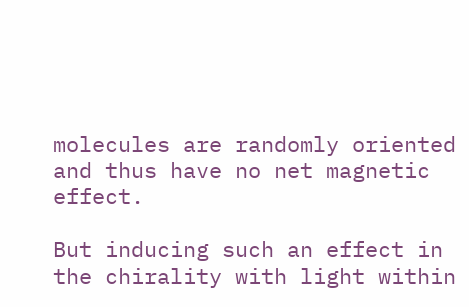molecules are randomly oriented and thus have no net magnetic effect.

But inducing such an effect in the chirality with light within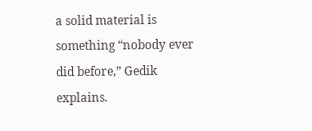a solid material is something “nobody ever did before,” Gedik explains.